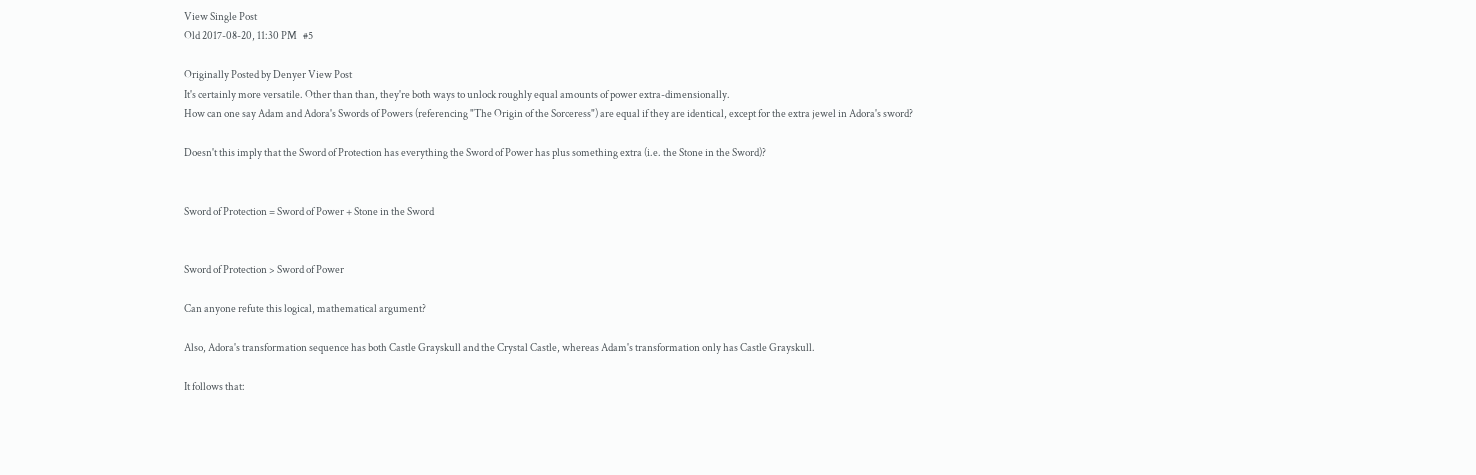View Single Post
Old 2017-08-20, 11:30 PM   #5

Originally Posted by Denyer View Post
It's certainly more versatile. Other than than, they're both ways to unlock roughly equal amounts of power extra-dimensionally.
How can one say Adam and Adora's Swords of Powers (referencing "The Origin of the Sorceress") are equal if they are identical, except for the extra jewel in Adora's sword?

Doesn't this imply that the Sword of Protection has everything the Sword of Power has plus something extra (i.e. the Stone in the Sword)?


Sword of Protection = Sword of Power + Stone in the Sword


Sword of Protection > Sword of Power

Can anyone refute this logical, mathematical argument?

Also, Adora's transformation sequence has both Castle Grayskull and the Crystal Castle, whereas Adam's transformation only has Castle Grayskull.

It follows that: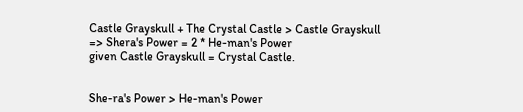Castle Grayskull + The Crystal Castle > Castle Grayskull
=> Shera's Power = 2 * He-man's Power
given Castle Grayskull = Crystal Castle.


She-ra's Power > He-man's Power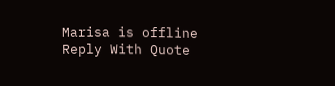Marisa is offline   Reply With Quote